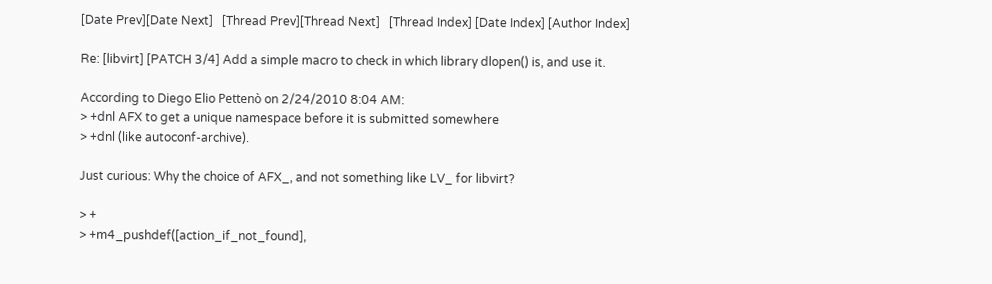[Date Prev][Date Next]   [Thread Prev][Thread Next]   [Thread Index] [Date Index] [Author Index]

Re: [libvirt] [PATCH 3/4] Add a simple macro to check in which library dlopen() is, and use it.

According to Diego Elio Pettenò on 2/24/2010 8:04 AM:
> +dnl AFX to get a unique namespace before it is submitted somewhere
> +dnl (like autoconf-archive).

Just curious: Why the choice of AFX_, and not something like LV_ for libvirt?

> +
> +m4_pushdef([action_if_not_found],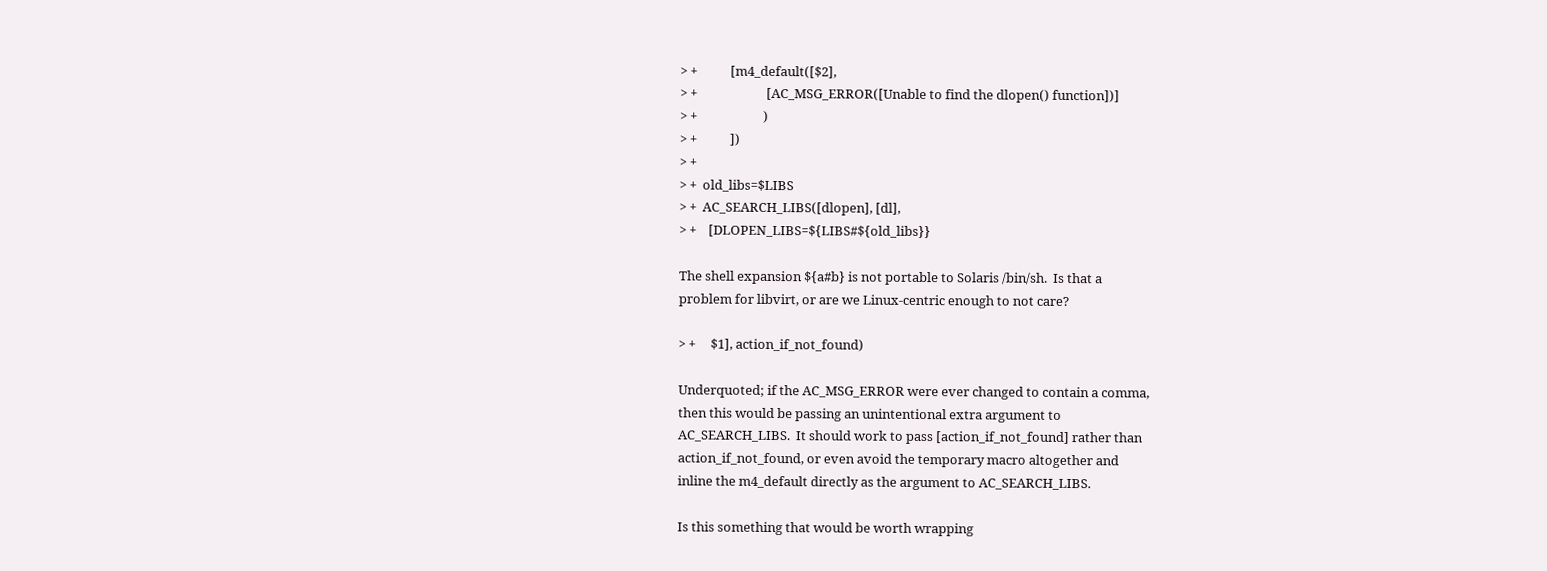> +           [m4_default([$2],
> +                       [AC_MSG_ERROR([Unable to find the dlopen() function])]
> +                      )
> +           ])
> +
> +  old_libs=$LIBS
> +  AC_SEARCH_LIBS([dlopen], [dl],
> +    [DLOPEN_LIBS=${LIBS#${old_libs}}

The shell expansion ${a#b} is not portable to Solaris /bin/sh.  Is that a
problem for libvirt, or are we Linux-centric enough to not care?

> +     $1], action_if_not_found)

Underquoted; if the AC_MSG_ERROR were ever changed to contain a comma,
then this would be passing an unintentional extra argument to
AC_SEARCH_LIBS.  It should work to pass [action_if_not_found] rather than
action_if_not_found, or even avoid the temporary macro altogether and
inline the m4_default directly as the argument to AC_SEARCH_LIBS.

Is this something that would be worth wrapping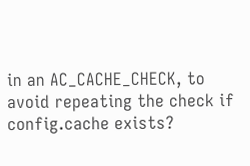in an AC_CACHE_CHECK, to
avoid repeating the check if config.cache exists?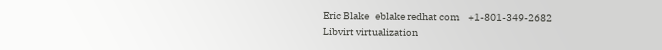Eric Blake   eblake redhat com    +1-801-349-2682
Libvirt virtualization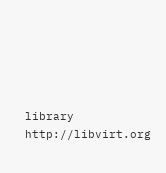library http://libvirt.org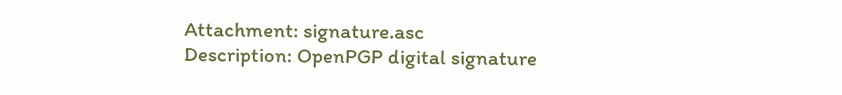Attachment: signature.asc
Description: OpenPGP digital signature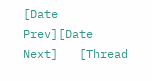[Date Prev][Date Next]   [Thread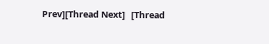Prev][Thread Next]   [Thread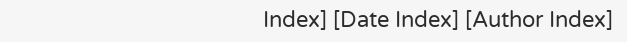Index] [Date Index] [Author Index]